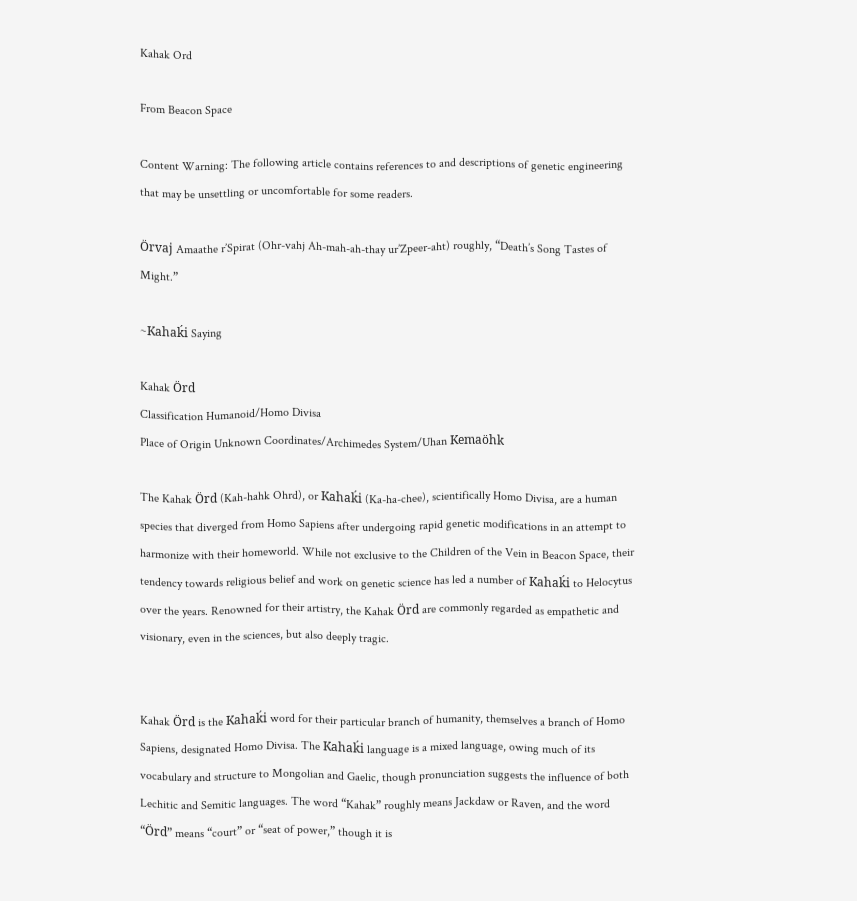Kahak Ord

From Beacon Space

Content Warning: The following article contains references to and descriptions of genetic engineering that may be unsettling or uncomfortable for some readers.

Örvaj Amaathe r’Spirat (Ohr-vahj Ah-mah-ah-thay ur’Zpeer-aht) roughly, “Death’s Song Tastes of Might.”

~Kahaḱi Saying

Kahak Örd
Classification Humanoid/Homo Divisa
Place of Origin Unknown Coordinates/Archimedes System/Uhan Kemaöhk

The Kahak Örd (Kah-hahk Ohrd), or Kahaḱi (Ka-ha-chee), scientifically Homo Divisa, are a human species that diverged from Homo Sapiens after undergoing rapid genetic modifications in an attempt to harmonize with their homeworld. While not exclusive to the Children of the Vein in Beacon Space, their tendency towards religious belief and work on genetic science has led a number of Kahaḱi to Helocytus over the years. Renowned for their artistry, the Kahak Örd are commonly regarded as empathetic and visionary, even in the sciences, but also deeply tragic.


Kahak Örd is the Kahaḱi word for their particular branch of humanity, themselves a branch of Homo Sapiens, designated Homo Divisa. The Kahaḱi language is a mixed language, owing much of its vocabulary and structure to Mongolian and Gaelic, though pronunciation suggests the influence of both Lechitic and Semitic languages. The word “Kahak” roughly means Jackdaw or Raven, and the word “Örd” means “court” or “seat of power,” though it is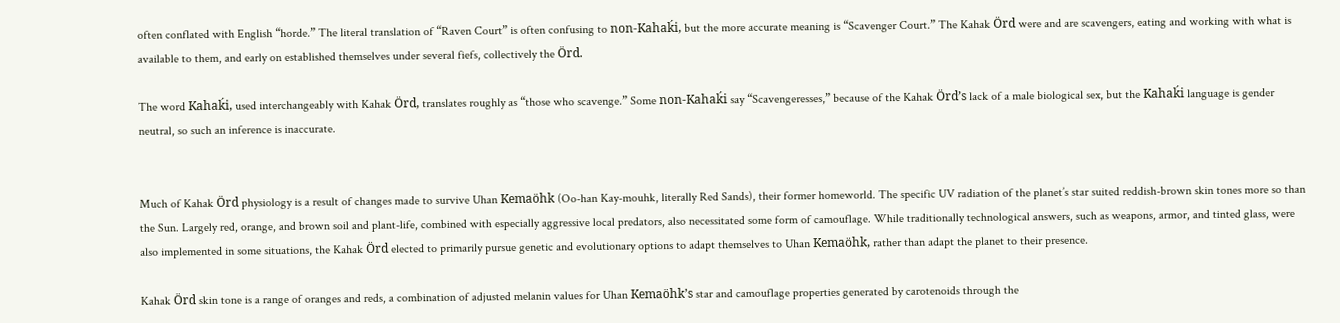often conflated with English “horde.” The literal translation of “Raven Court” is often confusing to non-Kahaḱi, but the more accurate meaning is “Scavenger Court.” The Kahak Örd were and are scavengers, eating and working with what is available to them, and early on established themselves under several fiefs, collectively the Örd.

The word Kahaḱi, used interchangeably with Kahak Örd, translates roughly as “those who scavenge.” Some non-Kahaḱi say “Scavengeresses,” because of the Kahak Örd’s lack of a male biological sex, but the Kahaḱi language is gender neutral, so such an inference is inaccurate.


Much of Kahak Örd physiology is a result of changes made to survive Uhan Kemaöhk (Oo-han Kay-mouhk, literally Red Sands), their former homeworld. The specific UV radiation of the planet’s star suited reddish-brown skin tones more so than the Sun. Largely red, orange, and brown soil and plant-life, combined with especially aggressive local predators, also necessitated some form of camouflage. While traditionally technological answers, such as weapons, armor, and tinted glass, were also implemented in some situations, the Kahak Örd elected to primarily pursue genetic and evolutionary options to adapt themselves to Uhan Kemaöhk, rather than adapt the planet to their presence.

Kahak Örd skin tone is a range of oranges and reds, a combination of adjusted melanin values for Uhan Kemaöhk’s star and camouflage properties generated by carotenoids through the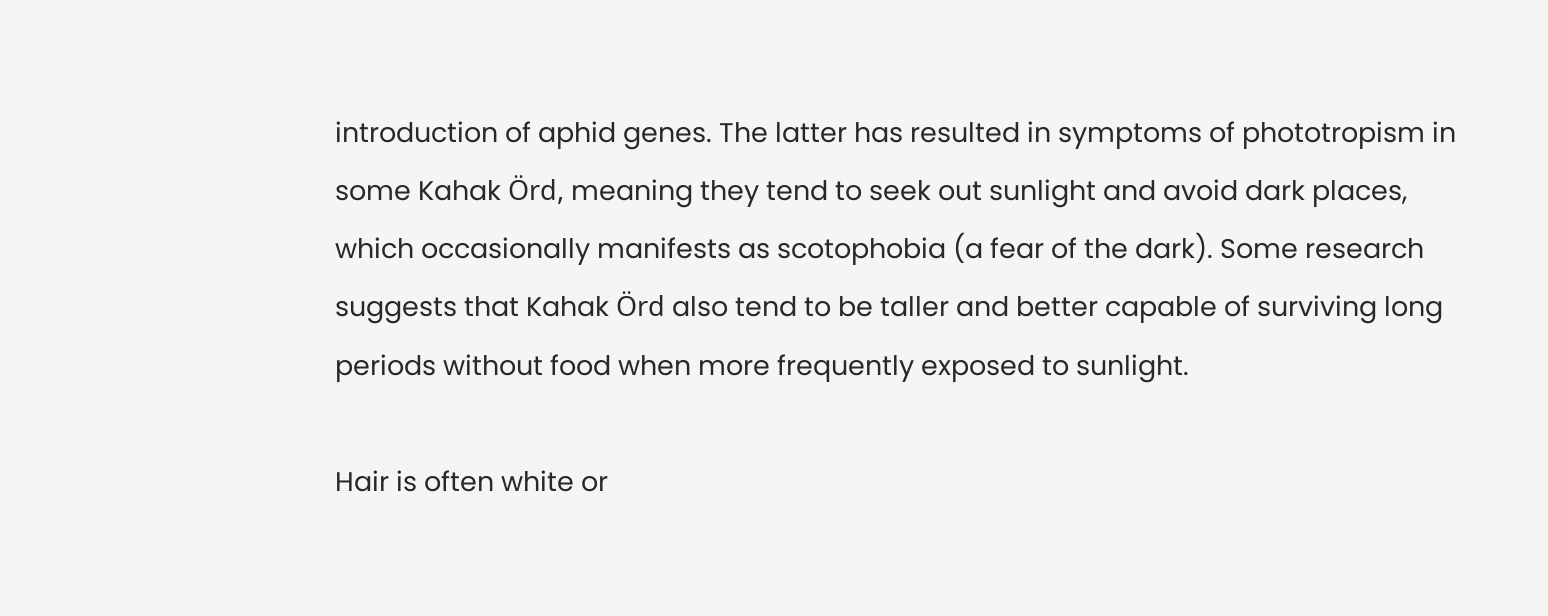introduction of aphid genes. The latter has resulted in symptoms of phototropism in some Kahak Örd, meaning they tend to seek out sunlight and avoid dark places, which occasionally manifests as scotophobia (a fear of the dark). Some research suggests that Kahak Örd also tend to be taller and better capable of surviving long periods without food when more frequently exposed to sunlight.

Hair is often white or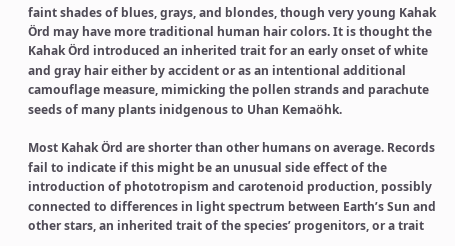faint shades of blues, grays, and blondes, though very young Kahak Örd may have more traditional human hair colors. It is thought the Kahak Örd introduced an inherited trait for an early onset of white and gray hair either by accident or as an intentional additional camouflage measure, mimicking the pollen strands and parachute seeds of many plants inidgenous to Uhan Kemaöhk.

Most Kahak Örd are shorter than other humans on average. Records fail to indicate if this might be an unusual side effect of the introduction of phototropism and carotenoid production, possibly connected to differences in light spectrum between Earth’s Sun and other stars, an inherited trait of the species’ progenitors, or a trait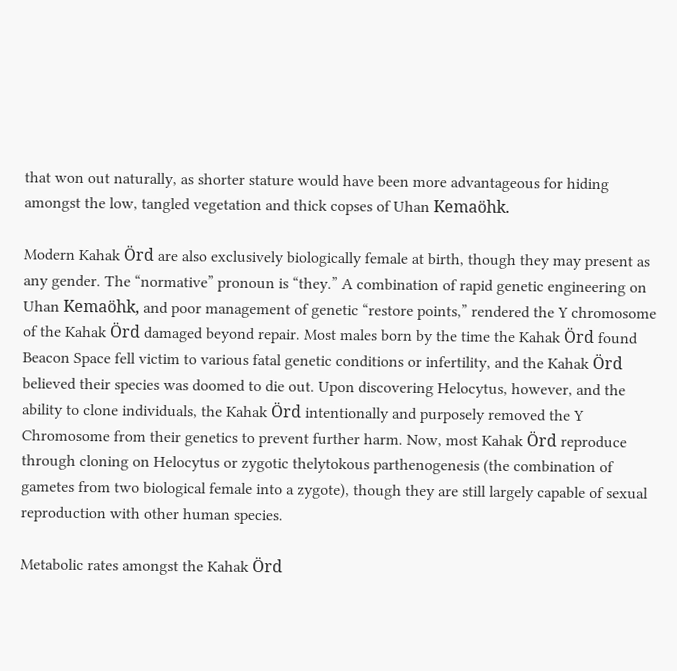that won out naturally, as shorter stature would have been more advantageous for hiding amongst the low, tangled vegetation and thick copses of Uhan Kemaöhk.

Modern Kahak Örd are also exclusively biologically female at birth, though they may present as any gender. The “normative” pronoun is “they.” A combination of rapid genetic engineering on Uhan Kemaöhk, and poor management of genetic “restore points,” rendered the Y chromosome of the Kahak Örd damaged beyond repair. Most males born by the time the Kahak Örd found Beacon Space fell victim to various fatal genetic conditions or infertility, and the Kahak Örd believed their species was doomed to die out. Upon discovering Helocytus, however, and the ability to clone individuals, the Kahak Örd intentionally and purposely removed the Y Chromosome from their genetics to prevent further harm. Now, most Kahak Örd reproduce through cloning on Helocytus or zygotic thelytokous parthenogenesis (the combination of gametes from two biological female into a zygote), though they are still largely capable of sexual reproduction with other human species.

Metabolic rates amongst the Kahak Örd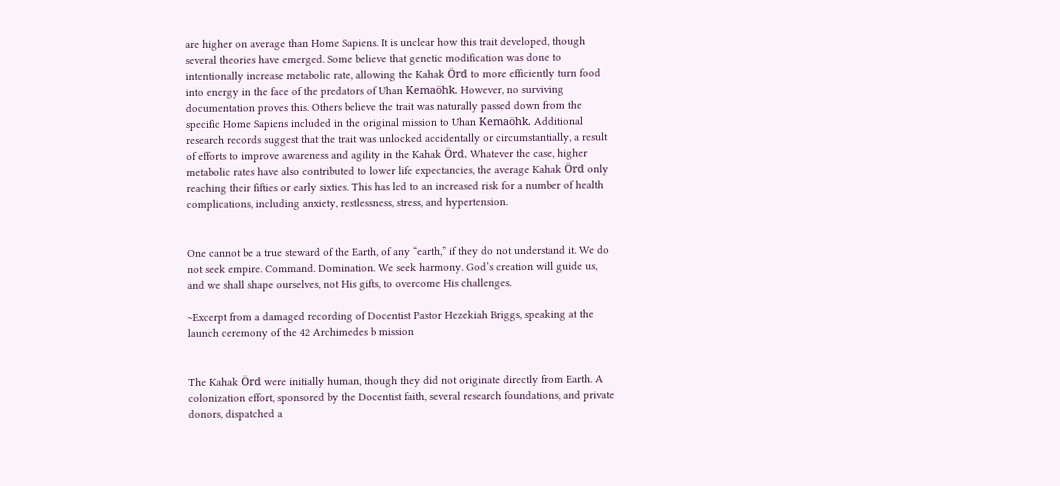are higher on average than Home Sapiens. It is unclear how this trait developed, though several theories have emerged. Some believe that genetic modification was done to intentionally increase metabolic rate, allowing the Kahak Örd to more efficiently turn food into energy in the face of the predators of Uhan Kemaöhk. However, no surviving documentation proves this. Others believe the trait was naturally passed down from the specific Home Sapiens included in the original mission to Uhan Kemaöhk. Additional research records suggest that the trait was unlocked accidentally or circumstantially, a result of efforts to improve awareness and agility in the Kahak Örd. Whatever the case, higher metabolic rates have also contributed to lower life expectancies, the average Kahak Örd only reaching their fifties or early sixties. This has led to an increased risk for a number of health complications, including anxiety, restlessness, stress, and hypertension.


One cannot be a true steward of the Earth, of any “earth,” if they do not understand it. We do not seek empire. Command. Domination. We seek harmony. God’s creation will guide us, and we shall shape ourselves, not His gifts, to overcome His challenges.

~Excerpt from a damaged recording of Docentist Pastor Hezekiah Briggs, speaking at the launch ceremony of the 42 Archimedes b mission


The Kahak Örd were initially human, though they did not originate directly from Earth. A colonization effort, sponsored by the Docentist faith, several research foundations, and private donors, dispatched a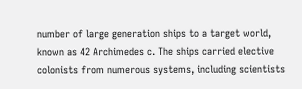number of large generation ships to a target world, known as 42 Archimedes c. The ships carried elective colonists from numerous systems, including scientists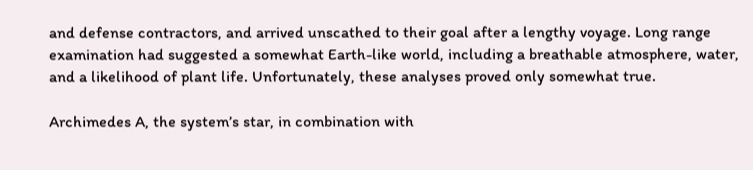and defense contractors, and arrived unscathed to their goal after a lengthy voyage. Long range examination had suggested a somewhat Earth-like world, including a breathable atmosphere, water, and a likelihood of plant life. Unfortunately, these analyses proved only somewhat true.

Archimedes A, the system’s star, in combination with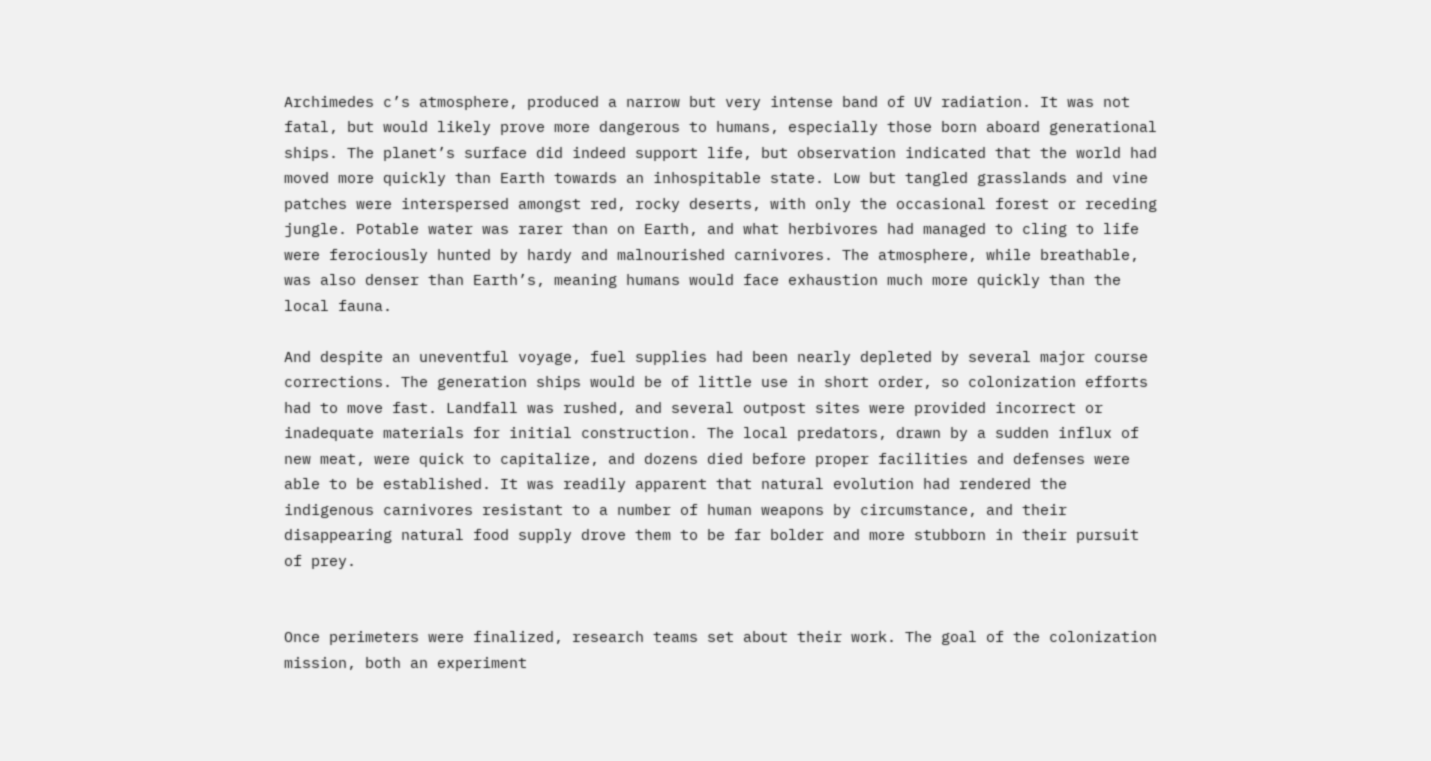Archimedes c’s atmosphere, produced a narrow but very intense band of UV radiation. It was not fatal, but would likely prove more dangerous to humans, especially those born aboard generational ships. The planet’s surface did indeed support life, but observation indicated that the world had moved more quickly than Earth towards an inhospitable state. Low but tangled grasslands and vine patches were interspersed amongst red, rocky deserts, with only the occasional forest or receding jungle. Potable water was rarer than on Earth, and what herbivores had managed to cling to life were ferociously hunted by hardy and malnourished carnivores. The atmosphere, while breathable, was also denser than Earth’s, meaning humans would face exhaustion much more quickly than the local fauna.

And despite an uneventful voyage, fuel supplies had been nearly depleted by several major course corrections. The generation ships would be of little use in short order, so colonization efforts had to move fast. Landfall was rushed, and several outpost sites were provided incorrect or inadequate materials for initial construction. The local predators, drawn by a sudden influx of new meat, were quick to capitalize, and dozens died before proper facilities and defenses were able to be established. It was readily apparent that natural evolution had rendered the indigenous carnivores resistant to a number of human weapons by circumstance, and their disappearing natural food supply drove them to be far bolder and more stubborn in their pursuit of prey.


Once perimeters were finalized, research teams set about their work. The goal of the colonization mission, both an experiment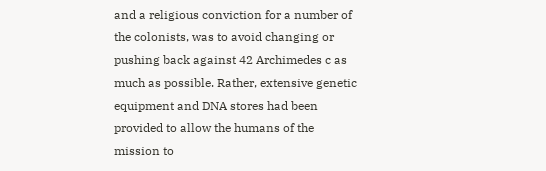and a religious conviction for a number of the colonists, was to avoid changing or pushing back against 42 Archimedes c as much as possible. Rather, extensive genetic equipment and DNA stores had been provided to allow the humans of the mission to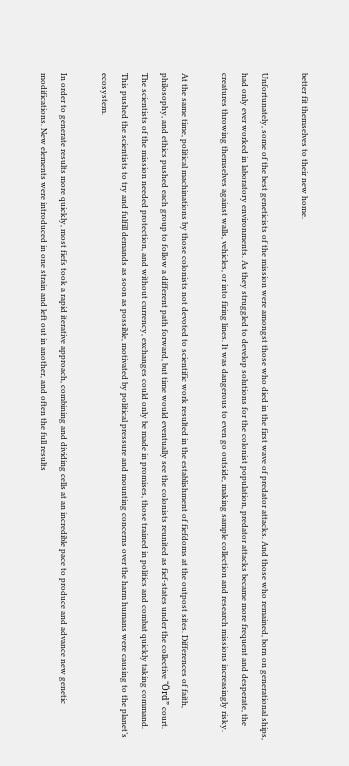better fit themselves to their new home.

Unfortunately, some of the best geneticists of the mission were amongst those who died in the first wave of predator attacks. And those who remained, born on generational ships, had only ever worked in laboratory environments. As they struggled to develop solutions for the colonist population, predator attacks became more frequent and desperate, the creatures throwing themselves against walls, vehicles, or into firing lines. It was dangerous to even go outside, making sample collection and research missions increasingly risky.

At the same time, political machinations by those colonists not devoted to scientific work resulted in the establishment of fiefdoms at the outpost sites. Differences of faith, philosophy, and ethics pushed each group to follow a different path forward, but time would eventually see the colonists reunited as fief-states under the collective “Örd” court. The scientists of the mission needed protection, and without currency, exchanges could only be made in promises, those trained in politics and combat quickly taking command. This pushed the scientists to try and fulfill demands as soon as possible, motivated by political pressure and mounting concerns over the harm humans were causing to the planet’s ecosystem.

In order to generate results more quickly, most fiefs took a rapid iterative approach, combining and dividing cells at an incredible pace to produce and advance new genetic modifications. New elements were introduced in one strain and left out in another, and often the full results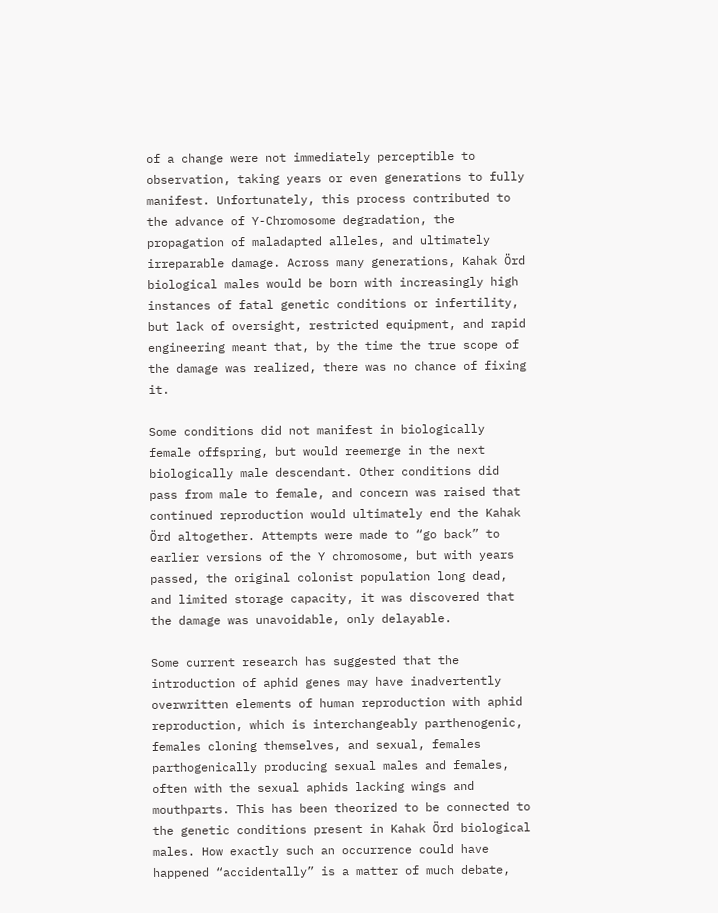of a change were not immediately perceptible to observation, taking years or even generations to fully manifest. Unfortunately, this process contributed to the advance of Y-Chromosome degradation, the propagation of maladapted alleles, and ultimately irreparable damage. Across many generations, Kahak Örd biological males would be born with increasingly high instances of fatal genetic conditions or infertility, but lack of oversight, restricted equipment, and rapid engineering meant that, by the time the true scope of the damage was realized, there was no chance of fixing it.

Some conditions did not manifest in biologically female offspring, but would reemerge in the next biologically male descendant. Other conditions did pass from male to female, and concern was raised that continued reproduction would ultimately end the Kahak Örd altogether. Attempts were made to “go back” to earlier versions of the Y chromosome, but with years passed, the original colonist population long dead, and limited storage capacity, it was discovered that the damage was unavoidable, only delayable.

Some current research has suggested that the introduction of aphid genes may have inadvertently overwritten elements of human reproduction with aphid reproduction, which is interchangeably parthenogenic, females cloning themselves, and sexual, females parthogenically producing sexual males and females, often with the sexual aphids lacking wings and mouthparts. This has been theorized to be connected to the genetic conditions present in Kahak Örd biological males. How exactly such an occurrence could have happened “accidentally” is a matter of much debate,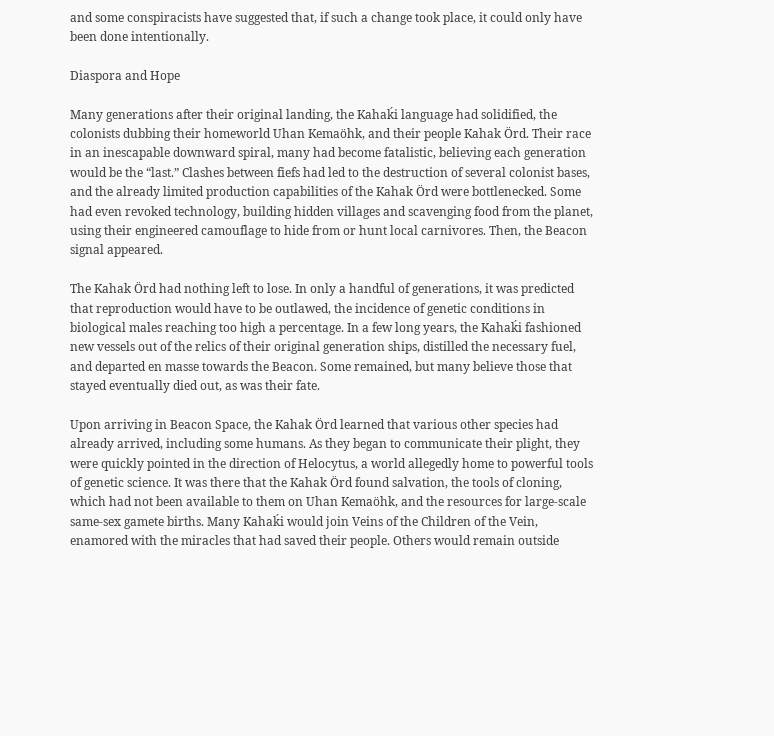and some conspiracists have suggested that, if such a change took place, it could only have been done intentionally.

Diaspora and Hope

Many generations after their original landing, the Kahaḱi language had solidified, the colonists dubbing their homeworld Uhan Kemaöhk, and their people Kahak Örd. Their race in an inescapable downward spiral, many had become fatalistic, believing each generation would be the “last.” Clashes between fiefs had led to the destruction of several colonist bases, and the already limited production capabilities of the Kahak Örd were bottlenecked. Some had even revoked technology, building hidden villages and scavenging food from the planet, using their engineered camouflage to hide from or hunt local carnivores. Then, the Beacon signal appeared.

The Kahak Örd had nothing left to lose. In only a handful of generations, it was predicted that reproduction would have to be outlawed, the incidence of genetic conditions in biological males reaching too high a percentage. In a few long years, the Kahaḱi fashioned new vessels out of the relics of their original generation ships, distilled the necessary fuel, and departed en masse towards the Beacon. Some remained, but many believe those that stayed eventually died out, as was their fate.

Upon arriving in Beacon Space, the Kahak Örd learned that various other species had already arrived, including some humans. As they began to communicate their plight, they were quickly pointed in the direction of Helocytus, a world allegedly home to powerful tools of genetic science. It was there that the Kahak Örd found salvation, the tools of cloning, which had not been available to them on Uhan Kemaöhk, and the resources for large-scale same-sex gamete births. Many Kahaḱi would join Veins of the Children of the Vein, enamored with the miracles that had saved their people. Others would remain outside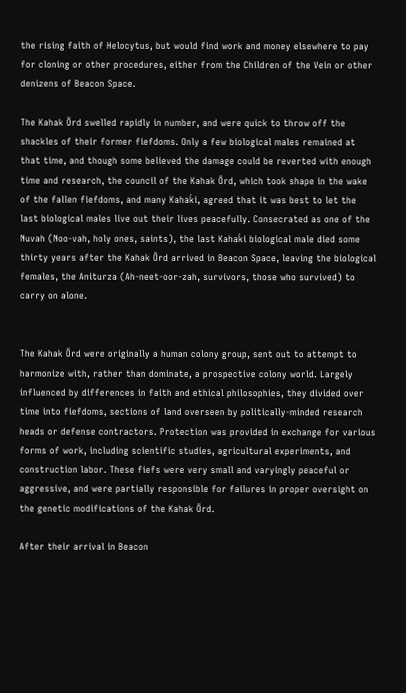the rising faith of Helocytus, but would find work and money elsewhere to pay for cloning or other procedures, either from the Children of the Vein or other denizens of Beacon Space.

The Kahak Örd swelled rapidly in number, and were quick to throw off the shackles of their former fiefdoms. Only a few biological males remained at that time, and though some believed the damage could be reverted with enough time and research, the council of the Kahak Örd, which took shape in the wake of the fallen fiefdoms, and many Kahaḱi, agreed that it was best to let the last biological males live out their lives peacefully. Consecrated as one of the Nuvah (Noo-vah, holy ones, saints), the last Kahaḱi biological male died some thirty years after the Kahak Örd arrived in Beacon Space, leaving the biological females, the Aniturza (Ah-neet-oor-zah, survivors, those who survived) to carry on alone.


The Kahak Örd were originally a human colony group, sent out to attempt to harmonize with, rather than dominate, a prospective colony world. Largely influenced by differences in faith and ethical philosophies, they divided over time into fiefdoms, sections of land overseen by politically-minded research heads or defense contractors. Protection was provided in exchange for various forms of work, including scientific studies, agricultural experiments, and construction labor. These fiefs were very small and varyingly peaceful or aggressive, and were partially responsible for failures in proper oversight on the genetic modifications of the Kahak Örd.

After their arrival in Beacon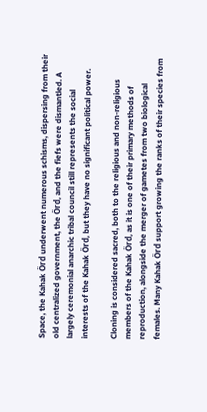Space, the Kahak Örd underwent numerous schisms, dispersing from their old centralized government, the Örd, and the fiefs were dismantled. A largely ceremonial anarchic tribal council still represents the social interests of the Kahak Örd, but they have no significant political power.

Cloning is considered sacred, both to the religious and non-religious members of the Kahak Örd, as it is one of their primary methods of reproduction, alongside the merger of gametes from two biological females. Many Kahak Örd support growing the ranks of their species from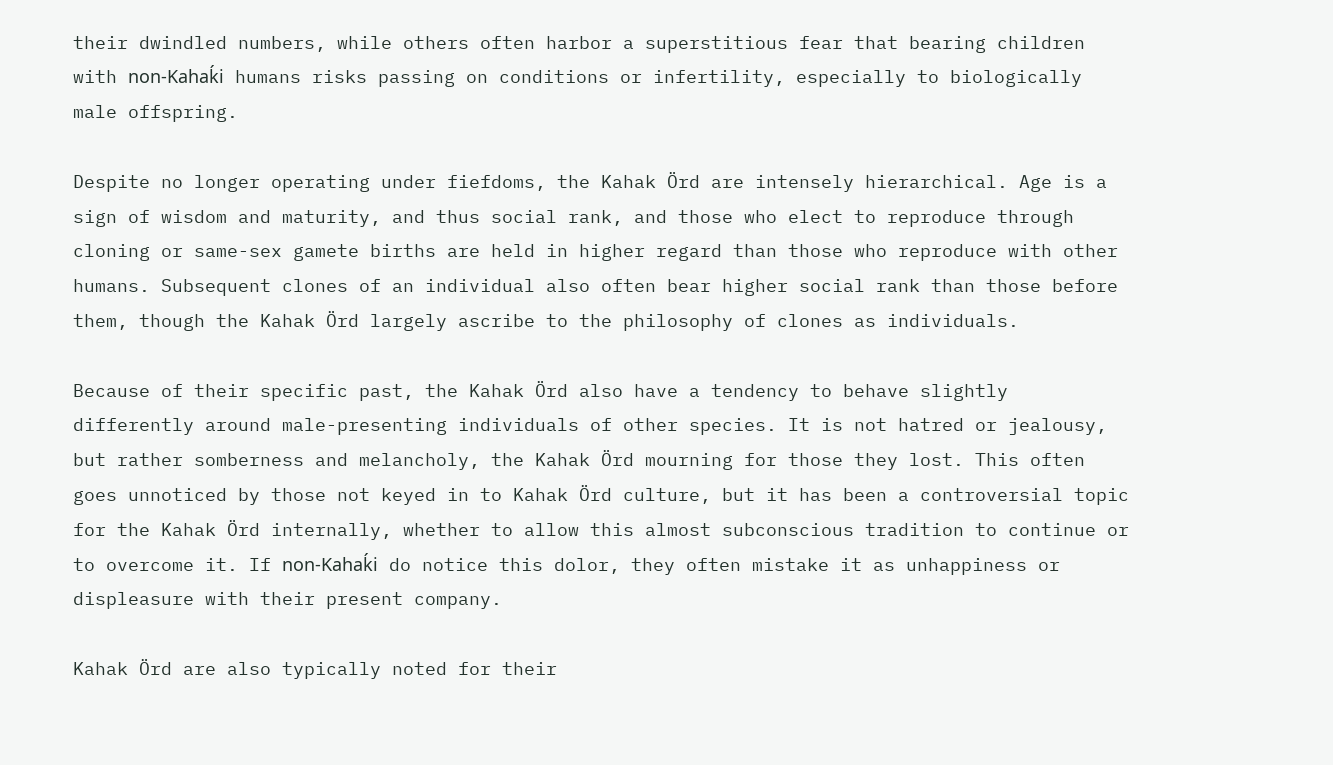their dwindled numbers, while others often harbor a superstitious fear that bearing children with non-Kahaḱi humans risks passing on conditions or infertility, especially to biologically male offspring.

Despite no longer operating under fiefdoms, the Kahak Örd are intensely hierarchical. Age is a sign of wisdom and maturity, and thus social rank, and those who elect to reproduce through cloning or same-sex gamete births are held in higher regard than those who reproduce with other humans. Subsequent clones of an individual also often bear higher social rank than those before them, though the Kahak Örd largely ascribe to the philosophy of clones as individuals.

Because of their specific past, the Kahak Örd also have a tendency to behave slightly differently around male-presenting individuals of other species. It is not hatred or jealousy, but rather somberness and melancholy, the Kahak Örd mourning for those they lost. This often goes unnoticed by those not keyed in to Kahak Örd culture, but it has been a controversial topic for the Kahak Örd internally, whether to allow this almost subconscious tradition to continue or to overcome it. If non-Kahaḱi do notice this dolor, they often mistake it as unhappiness or displeasure with their present company.

Kahak Örd are also typically noted for their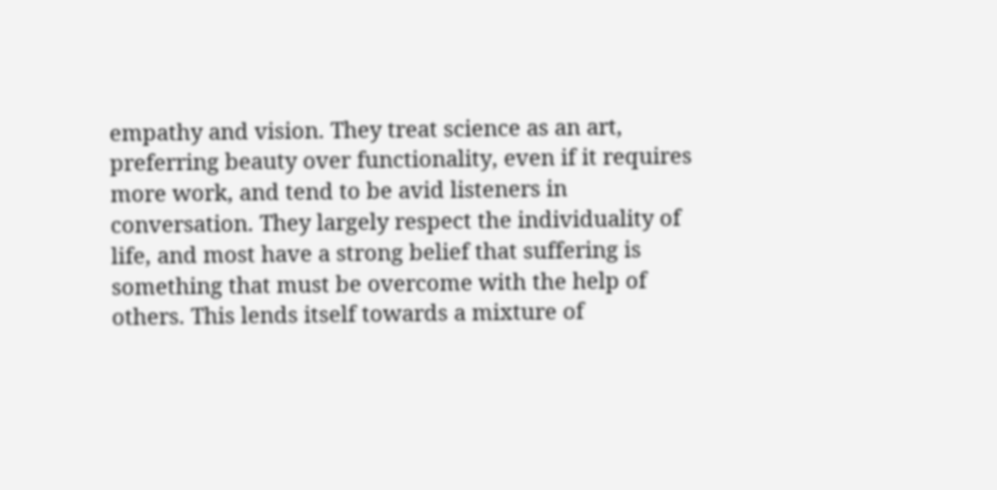empathy and vision. They treat science as an art, preferring beauty over functionality, even if it requires more work, and tend to be avid listeners in conversation. They largely respect the individuality of life, and most have a strong belief that suffering is something that must be overcome with the help of others. This lends itself towards a mixture of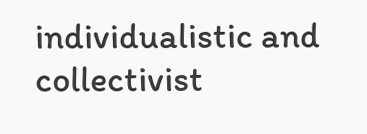individualistic and collectivist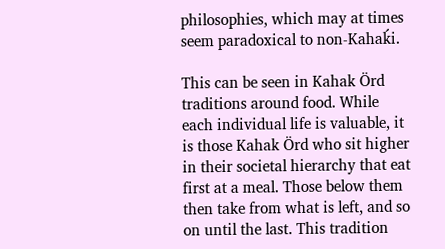philosophies, which may at times seem paradoxical to non-Kahaḱi.

This can be seen in Kahak Örd traditions around food. While each individual life is valuable, it is those Kahak Örd who sit higher in their societal hierarchy that eat first at a meal. Those below them then take from what is left, and so on until the last. This tradition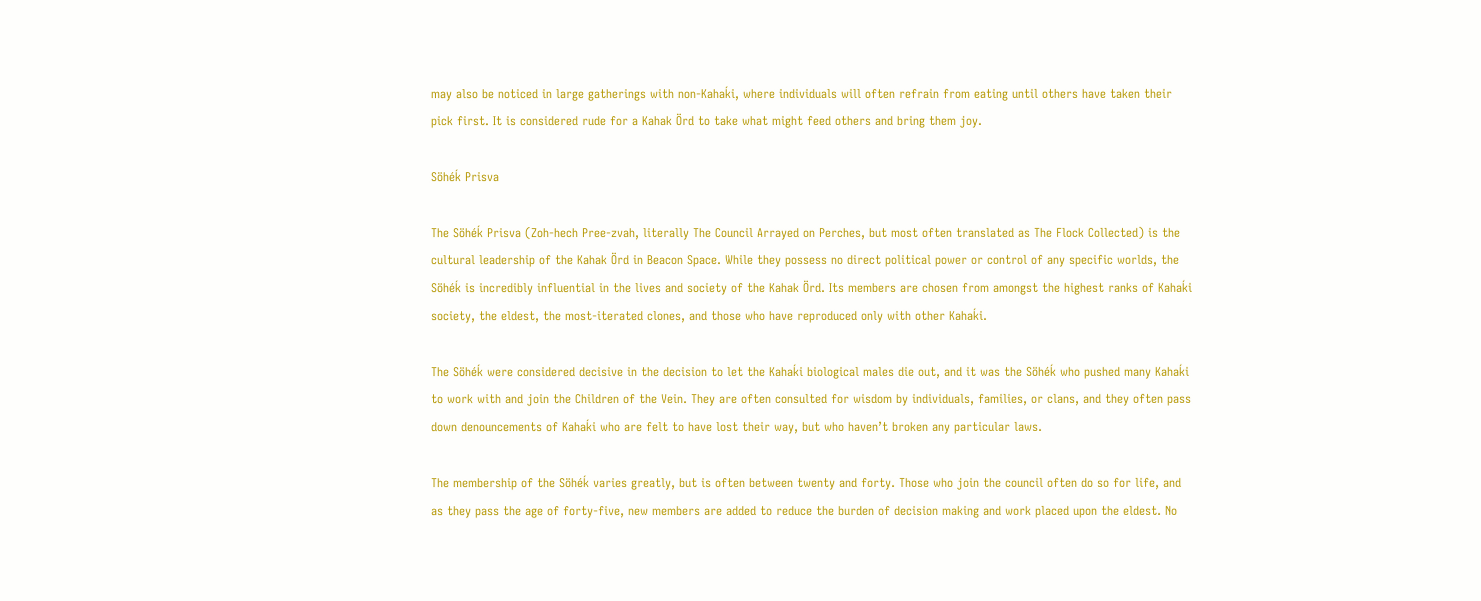may also be noticed in large gatherings with non-Kahaḱi, where individuals will often refrain from eating until others have taken their pick first. It is considered rude for a Kahak Örd to take what might feed others and bring them joy.

Söhéḱ Prisva

The Söhéḱ Prisva (Zoh-hech Pree-zvah, literally The Council Arrayed on Perches, but most often translated as The Flock Collected) is the cultural leadership of the Kahak Örd in Beacon Space. While they possess no direct political power or control of any specific worlds, the Söhéḱ is incredibly influential in the lives and society of the Kahak Örd. Its members are chosen from amongst the highest ranks of Kahaḱi society, the eldest, the most-iterated clones, and those who have reproduced only with other Kahaḱi.

The Söhéḱ were considered decisive in the decision to let the Kahaḱi biological males die out, and it was the Söhéḱ who pushed many Kahaḱi to work with and join the Children of the Vein. They are often consulted for wisdom by individuals, families, or clans, and they often pass down denouncements of Kahaḱi who are felt to have lost their way, but who haven’t broken any particular laws.

The membership of the Söhéḱ varies greatly, but is often between twenty and forty. Those who join the council often do so for life, and as they pass the age of forty-five, new members are added to reduce the burden of decision making and work placed upon the eldest. No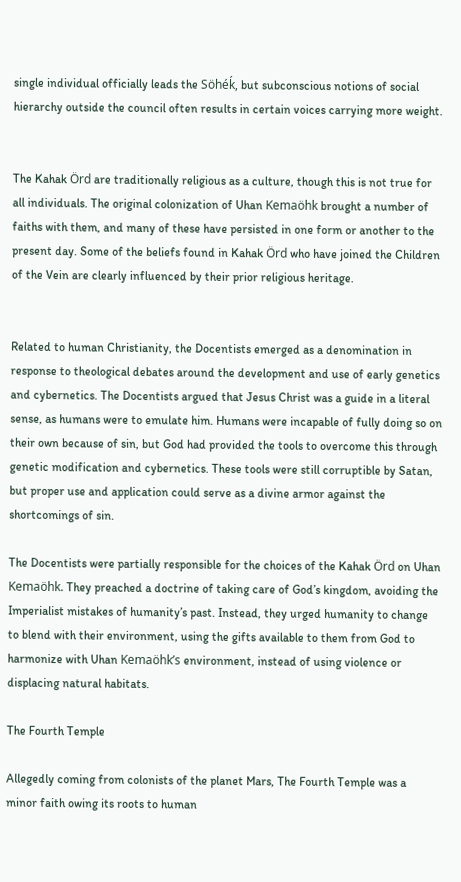single individual officially leads the Söhéḱ, but subconscious notions of social hierarchy outside the council often results in certain voices carrying more weight.


The Kahak Örd are traditionally religious as a culture, though this is not true for all individuals. The original colonization of Uhan Kemaöhk brought a number of faiths with them, and many of these have persisted in one form or another to the present day. Some of the beliefs found in Kahak Örd who have joined the Children of the Vein are clearly influenced by their prior religious heritage.


Related to human Christianity, the Docentists emerged as a denomination in response to theological debates around the development and use of early genetics and cybernetics. The Docentists argued that Jesus Christ was a guide in a literal sense, as humans were to emulate him. Humans were incapable of fully doing so on their own because of sin, but God had provided the tools to overcome this through genetic modification and cybernetics. These tools were still corruptible by Satan, but proper use and application could serve as a divine armor against the shortcomings of sin.

The Docentists were partially responsible for the choices of the Kahak Örd on Uhan Kemaöhk. They preached a doctrine of taking care of God’s kingdom, avoiding the Imperialist mistakes of humanity’s past. Instead, they urged humanity to change to blend with their environment, using the gifts available to them from God to harmonize with Uhan Kemaöhk’s environment, instead of using violence or displacing natural habitats.

The Fourth Temple

Allegedly coming from colonists of the planet Mars, The Fourth Temple was a minor faith owing its roots to human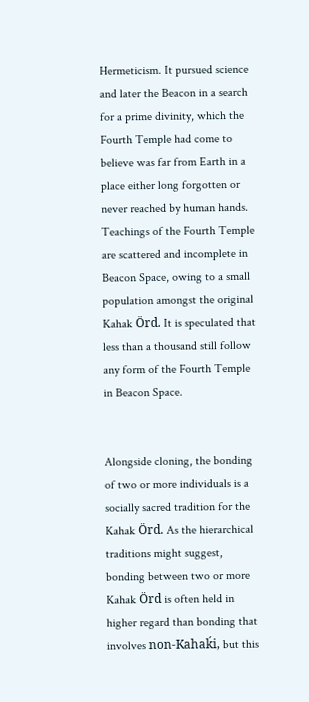Hermeticism. It pursued science and later the Beacon in a search for a prime divinity, which the Fourth Temple had come to believe was far from Earth in a place either long forgotten or never reached by human hands. Teachings of the Fourth Temple are scattered and incomplete in Beacon Space, owing to a small population amongst the original Kahak Örd. It is speculated that less than a thousand still follow any form of the Fourth Temple in Beacon Space.


Alongside cloning, the bonding of two or more individuals is a socially sacred tradition for the Kahak Örd. As the hierarchical traditions might suggest, bonding between two or more Kahak Örd is often held in higher regard than bonding that involves non-Kahaḱi, but this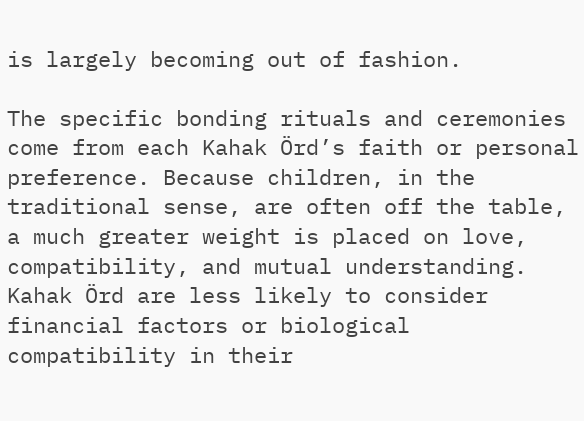is largely becoming out of fashion.

The specific bonding rituals and ceremonies come from each Kahak Örd’s faith or personal preference. Because children, in the traditional sense, are often off the table, a much greater weight is placed on love, compatibility, and mutual understanding. Kahak Örd are less likely to consider financial factors or biological compatibility in their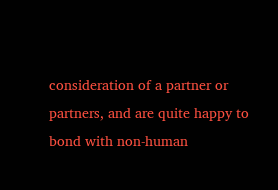consideration of a partner or partners, and are quite happy to bond with non-human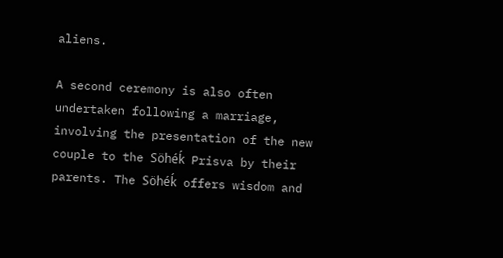aliens.

A second ceremony is also often undertaken following a marriage, involving the presentation of the new couple to the Söhéḱ Prisva by their parents. The Söhéḱ offers wisdom and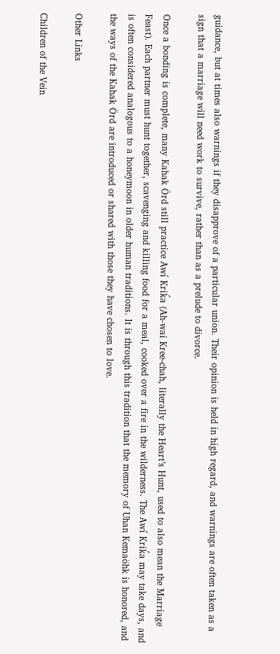guidance, but at times also warnings if they disapprove of a particular union. Their opinion is held in high regard, and warnings are often taken as a sign that a marriage will need work to survive, rather than as a prelude to divorce.

Once a bonding is complete, many Kahak Örd still practice Awí Kriḱa (Ah-wai Kree-chah, literally the Heart’s Hunt, used to also mean the Marriage Feast). Each partner must hunt together, scavenging and killing food for a meal, cooked over a fire in the wilderness. The Awí Kriḱa may take days, and is often considered analogous to a honeymoon in older human traditions. It is through this tradition that the memory of Uhan Kemaöhk is honored, and the ways of the Kahak Örd are introduced or shared with those they have chosen to love.

Other Links

Children of the Vein